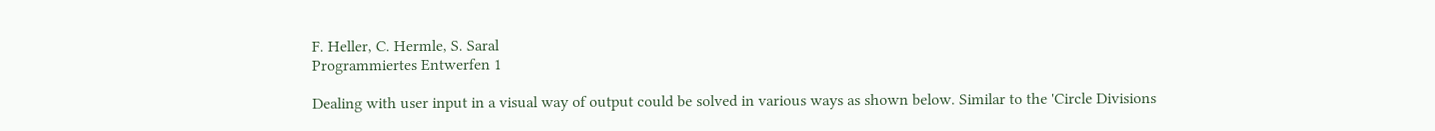F. Heller, C. Hermle, S. Saral
Programmiertes Entwerfen 1

Dealing with user input in a visual way of output could be solved in various ways as shown below. Similar to the 'Circle Divisions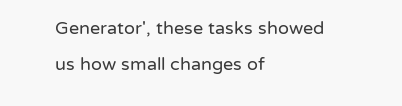Generator', these tasks showed us how small changes of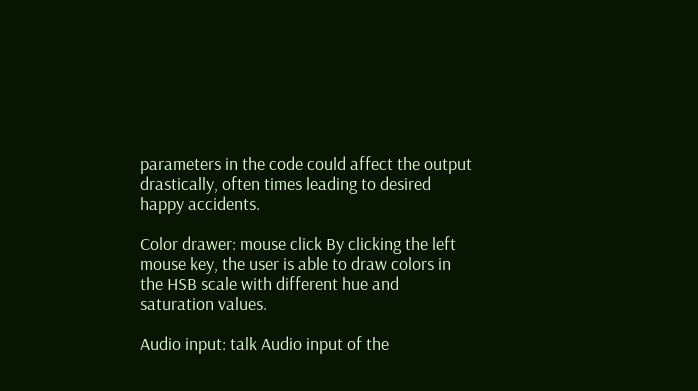parameters in the code could affect the output drastically, often times leading to desired happy accidents.

Color drawer: mouse click By clicking the left mouse key, the user is able to draw colors in the HSB scale with different hue and saturation values.

Audio input: talk Audio input of the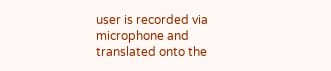user is recorded via microphone and translated onto the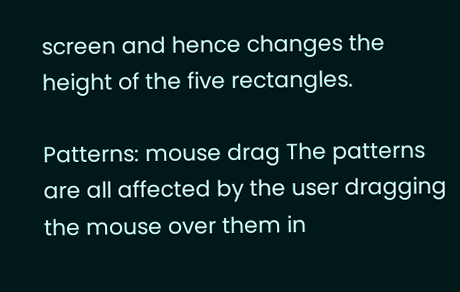screen and hence changes the height of the five rectangles.

Patterns: mouse drag The patterns are all affected by the user dragging the mouse over them in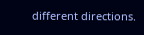different directions.